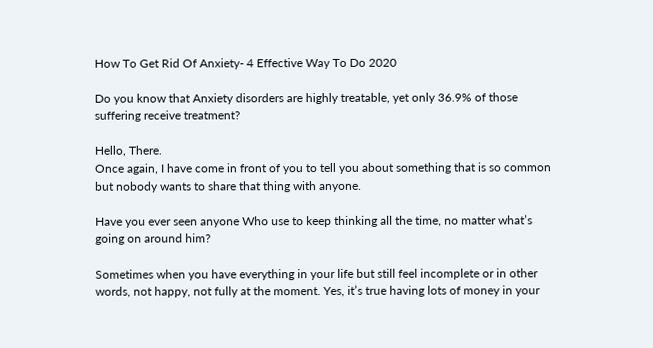How To Get Rid Of Anxiety- 4 Effective Way To Do 2020

Do you know that Anxiety disorders are highly treatable, yet only 36.9% of those suffering receive treatment?

Hello, There.
Once again, I have come in front of you to tell you about something that is so common but nobody wants to share that thing with anyone.

Have you ever seen anyone Who use to keep thinking all the time, no matter what’s going on around him?

Sometimes when you have everything in your life but still feel incomplete or in other words, not happy, not fully at the moment. Yes, it’s true having lots of money in your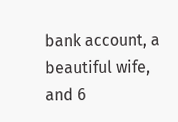bank account, a beautiful wife, and 6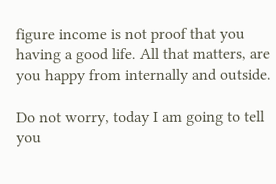figure income is not proof that you having a good life. All that matters, are you happy from internally and outside.

Do not worry, today I am going to tell you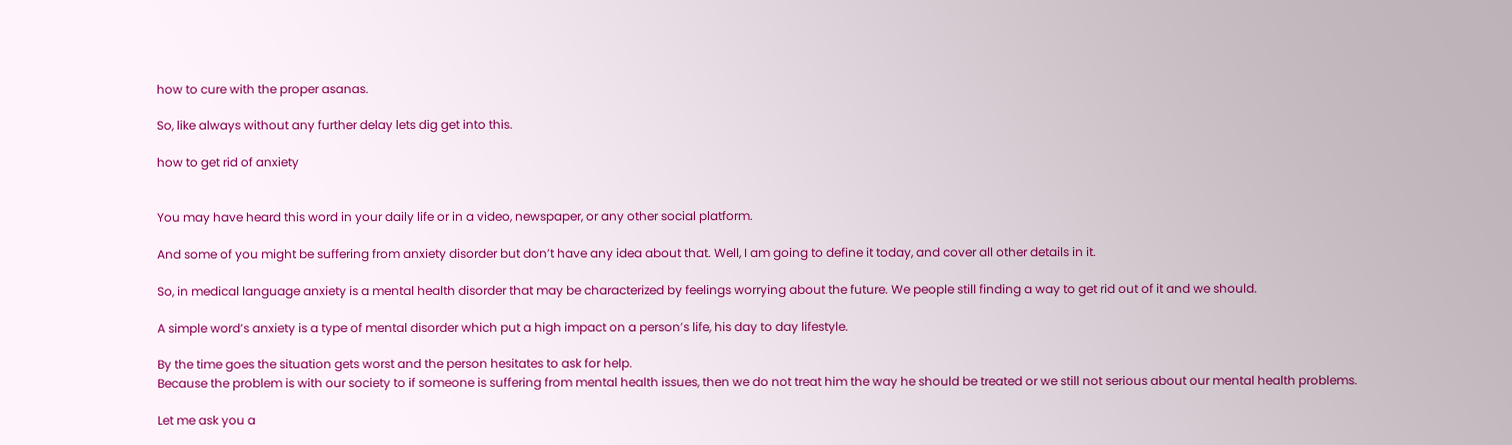how to cure with the proper asanas.

So, like always without any further delay lets dig get into this.

how to get rid of anxiety


You may have heard this word in your daily life or in a video, newspaper, or any other social platform.

And some of you might be suffering from anxiety disorder but don’t have any idea about that. Well, I am going to define it today, and cover all other details in it.

So, in medical language anxiety is a mental health disorder that may be characterized by feelings worrying about the future. We people still finding a way to get rid out of it and we should.

A simple word’s anxiety is a type of mental disorder which put a high impact on a person’s life, his day to day lifestyle.

By the time goes the situation gets worst and the person hesitates to ask for help.
Because the problem is with our society to if someone is suffering from mental health issues, then we do not treat him the way he should be treated or we still not serious about our mental health problems.

Let me ask you a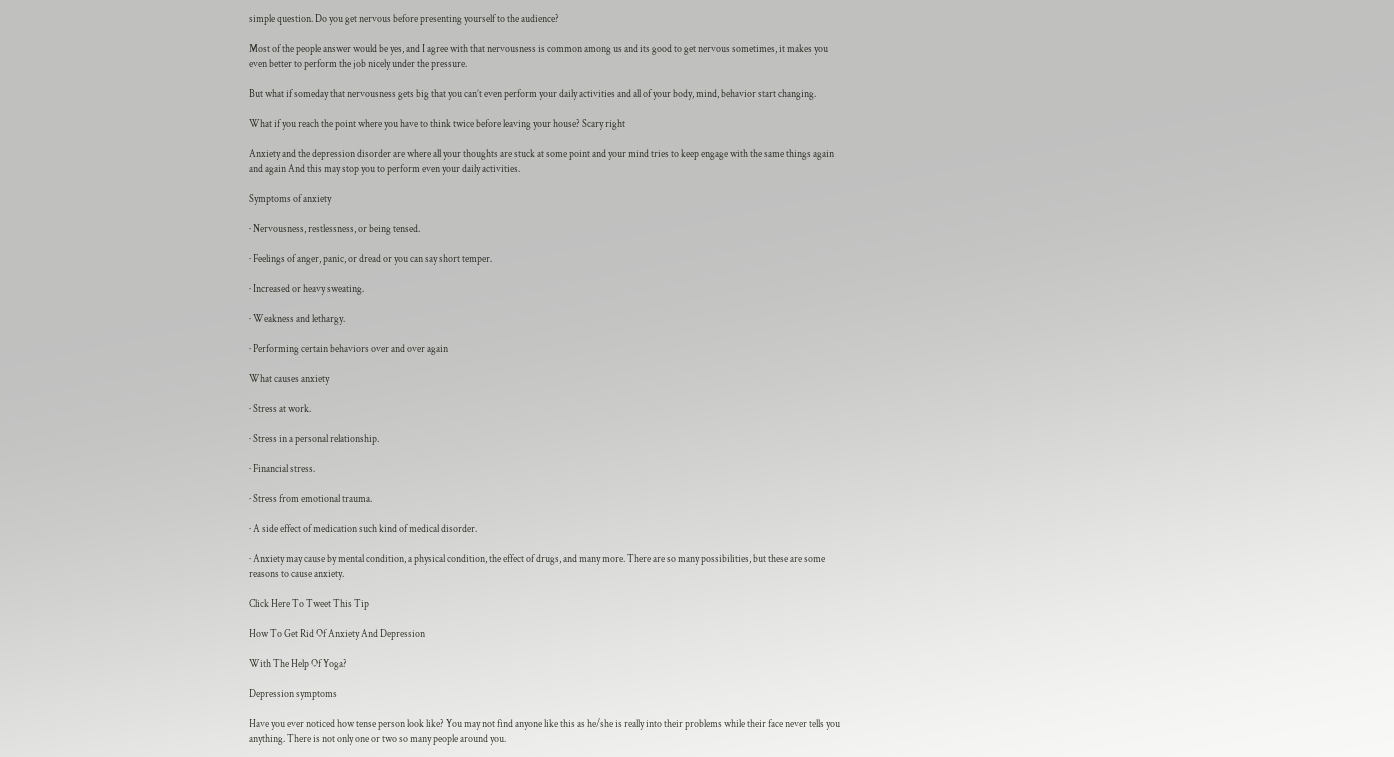simple question. Do you get nervous before presenting yourself to the audience?

Most of the people answer would be yes, and I agree with that nervousness is common among us and its good to get nervous sometimes, it makes you even better to perform the job nicely under the pressure.

But what if someday that nervousness gets big that you can’t even perform your daily activities and all of your body, mind, behavior start changing.

What if you reach the point where you have to think twice before leaving your house? Scary right

Anxiety and the depression disorder are where all your thoughts are stuck at some point and your mind tries to keep engage with the same things again and again And this may stop you to perform even your daily activities.

Symptoms of anxiety

· Nervousness, restlessness, or being tensed.

· Feelings of anger, panic, or dread or you can say short temper.

· Increased or heavy sweating.

· Weakness and lethargy.

· Performing certain behaviors over and over again

What causes anxiety

· Stress at work.

· Stress in a personal relationship.

· Financial stress.

· Stress from emotional trauma.

· A side effect of medication such kind of medical disorder.

· Anxiety may cause by mental condition, a physical condition, the effect of drugs, and many more. There are so many possibilities, but these are some reasons to cause anxiety.

Click Here To Tweet This Tip

How To Get Rid Of Anxiety And Depression

With The Help Of Yoga?

Depression symptoms

Have you ever noticed how tense person look like? You may not find anyone like this as he/she is really into their problems while their face never tells you anything. There is not only one or two so many people around you.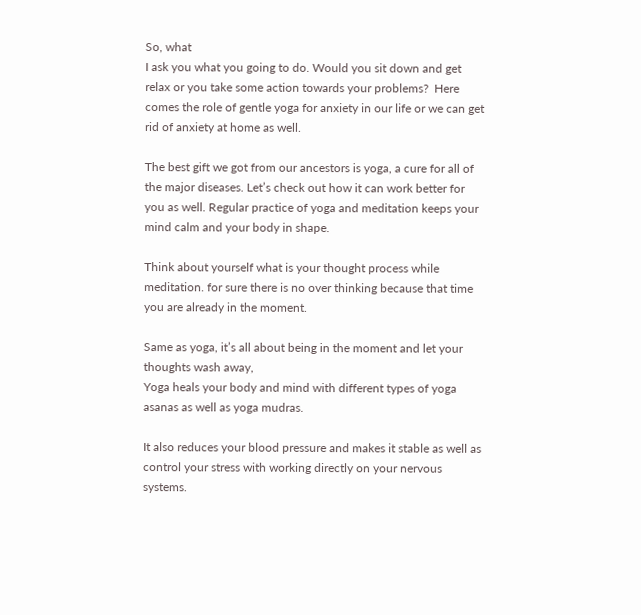So, what
I ask you what you going to do. Would you sit down and get relax or you take some action towards your problems?  Here comes the role of gentle yoga for anxiety in our life or we can get rid of anxiety at home as well.

The best gift we got from our ancestors is yoga, a cure for all of the major diseases. Let’s check out how it can work better for you as well. Regular practice of yoga and meditation keeps your mind calm and your body in shape.

Think about yourself what is your thought process while meditation. for sure there is no over thinking because that time you are already in the moment.

Same as yoga, it’s all about being in the moment and let your thoughts wash away,
Yoga heals your body and mind with different types of yoga asanas as well as yoga mudras.

It also reduces your blood pressure and makes it stable as well as control your stress with working directly on your nervous systems.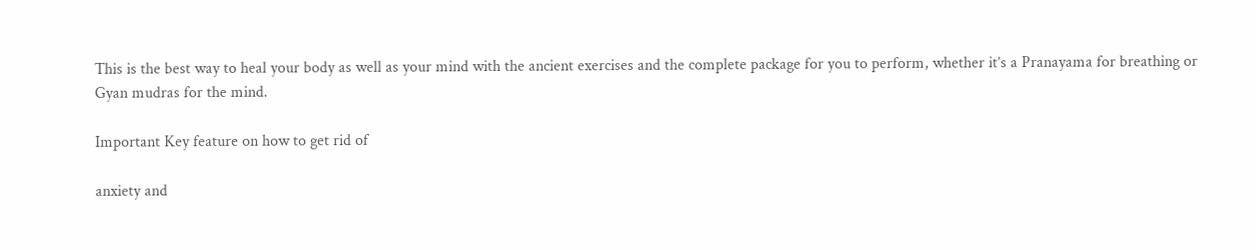This is the best way to heal your body as well as your mind with the ancient exercises and the complete package for you to perform, whether it’s a Pranayama for breathing or Gyan mudras for the mind.

Important Key feature on how to get rid of

anxiety and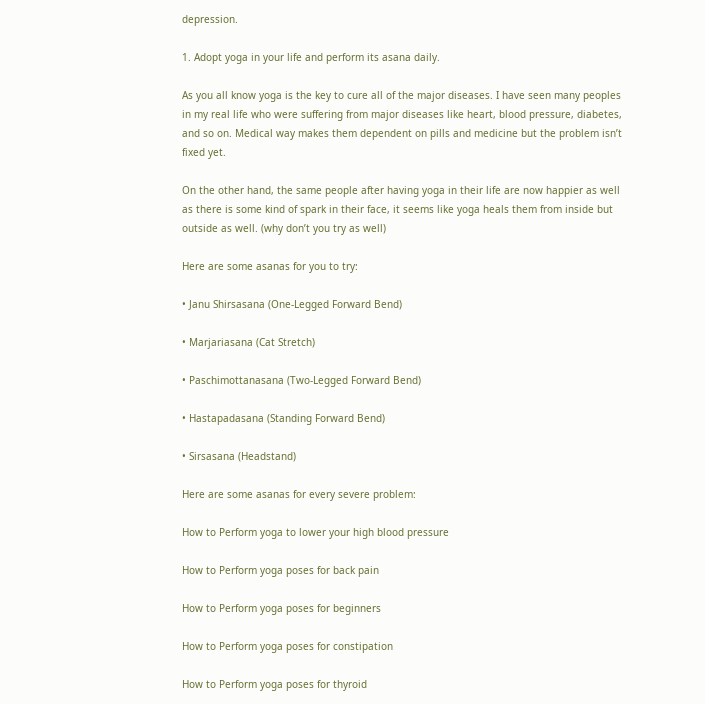depression.

1. Adopt yoga in your life and perform its asana daily.

As you all know yoga is the key to cure all of the major diseases. I have seen many peoples in my real life who were suffering from major diseases like heart, blood pressure, diabetes, and so on. Medical way makes them dependent on pills and medicine but the problem isn’t fixed yet.

On the other hand, the same people after having yoga in their life are now happier as well as there is some kind of spark in their face, it seems like yoga heals them from inside but outside as well. (why don’t you try as well)

Here are some asanas for you to try:

• Janu Shirsasana (One-Legged Forward Bend)

• Marjariasana (Cat Stretch)

• Paschimottanasana (Two-Legged Forward Bend)

• Hastapadasana (Standing Forward Bend)

• Sirsasana (Headstand)

Here are some asanas for every severe problem:

How to Perform yoga to lower your high blood pressure

How to Perform yoga poses for back pain

How to Perform yoga poses for beginners

How to Perform yoga poses for constipation

How to Perform yoga poses for thyroid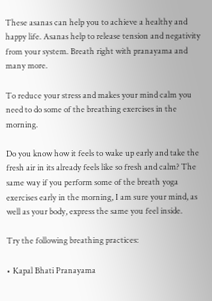These asanas can help you to achieve a healthy and happy life. Asanas help to release tension and negativity from your system. Breath right with pranayama and many more.

To reduce your stress and makes your mind calm you need to do some of the breathing exercises in the morning.

Do you know how it feels to wake up early and take the fresh air in its already feels like so fresh and calm? The same way if you perform some of the breath yoga exercises early in the morning, I am sure your mind, as well as your body, express the same you feel inside.

Try the following breathing practices:

• Kapal Bhati Pranayama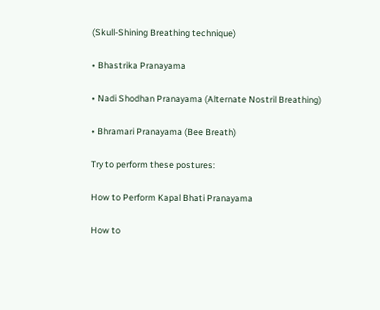(Skull-Shining Breathing technique)

• Bhastrika Pranayama

• Nadi Shodhan Pranayama (Alternate Nostril Breathing)

• Bhramari Pranayama (Bee Breath)

Try to perform these postures:

How to Perform Kapal Bhati Pranayama

How to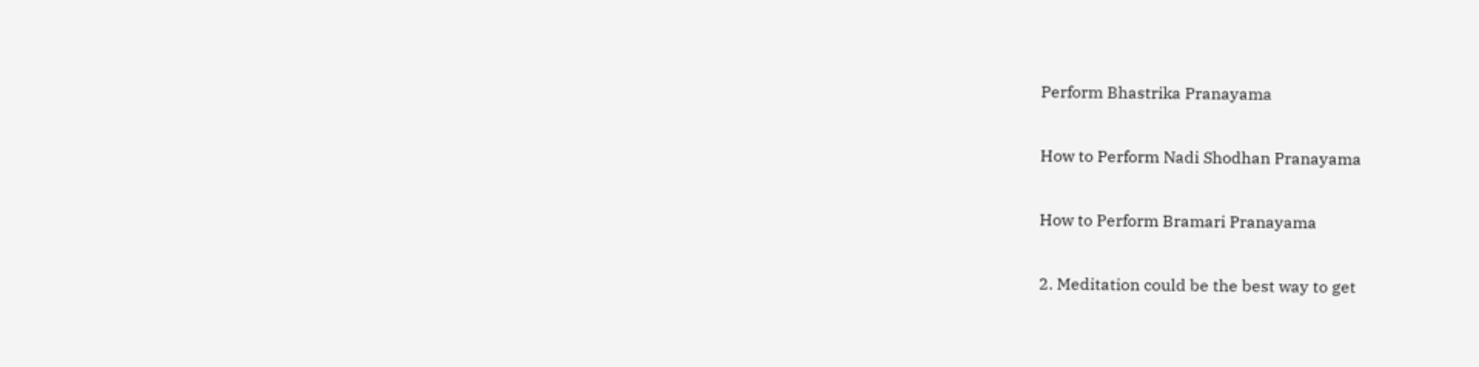Perform Bhastrika Pranayama

How to Perform Nadi Shodhan Pranayama

How to Perform Bramari Pranayama

2. Meditation could be the best way to get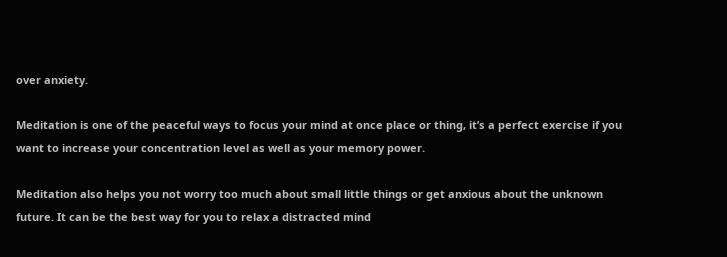over anxiety.

Meditation is one of the peaceful ways to focus your mind at once place or thing, it’s a perfect exercise if you want to increase your concentration level as well as your memory power.

Meditation also helps you not worry too much about small little things or get anxious about the unknown future. It can be the best way for you to relax a distracted mind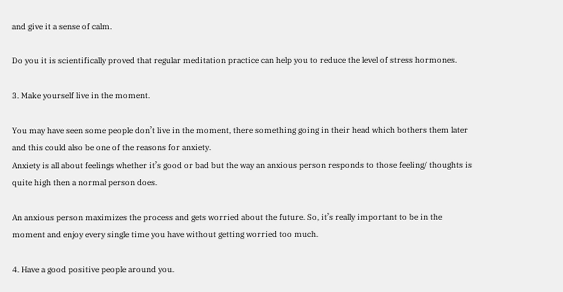and give it a sense of calm.

Do you it is scientifically proved that regular meditation practice can help you to reduce the level of stress hormones.

3. Make yourself live in the moment.

You may have seen some people don’t live in the moment, there something going in their head which bothers them later and this could also be one of the reasons for anxiety.
Anxiety is all about feelings whether it’s good or bad but the way an anxious person responds to those feeling/ thoughts is quite high then a normal person does.

An anxious person maximizes the process and gets worried about the future. So, it’s really important to be in the moment and enjoy every single time you have without getting worried too much.

4. Have a good positive people around you.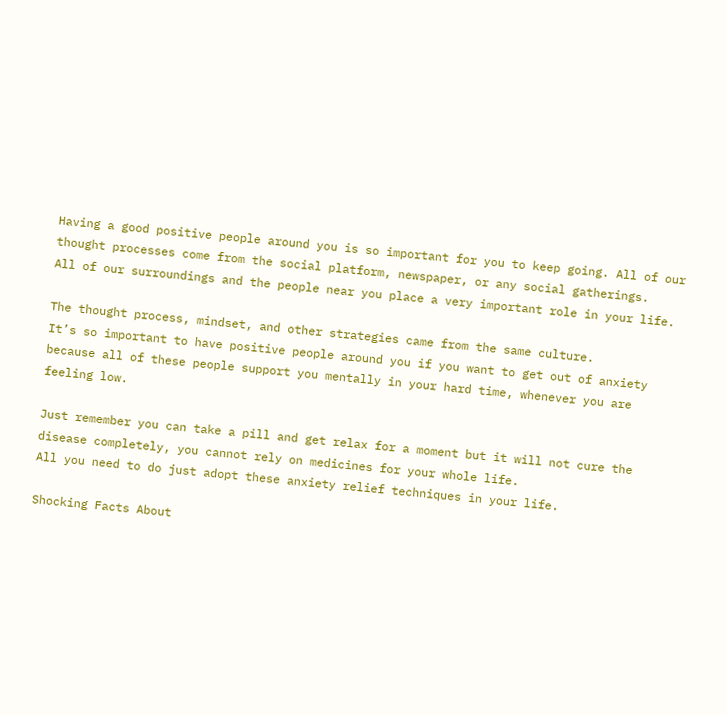Having a good positive people around you is so important for you to keep going. All of our thought processes come from the social platform, newspaper, or any social gatherings.
All of our surroundings and the people near you place a very important role in your life.

The thought process, mindset, and other strategies came from the same culture.
It’s so important to have positive people around you if you want to get out of anxiety because all of these people support you mentally in your hard time, whenever you are feeling low.

Just remember you can take a pill and get relax for a moment but it will not cure the disease completely, you cannot rely on medicines for your whole life.
All you need to do just adopt these anxiety relief techniques in your life.

Shocking Facts About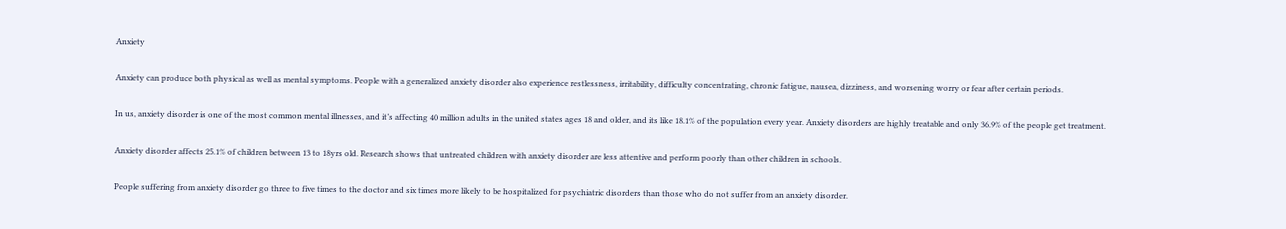Anxiety

Anxiety can produce both physical as well as mental symptoms. People with a generalized anxiety disorder also experience restlessness, irritability, difficulty concentrating, chronic fatigue, nausea, dizziness, and worsening worry or fear after certain periods.

In us, anxiety disorder is one of the most common mental illnesses, and it’s affecting 40 million adults in the united states ages 18 and older, and its like 18.1% of the population every year. Anxiety disorders are highly treatable and only 36.9% of the people get treatment.

Anxiety disorder affects 25.1% of children between 13 to 18yrs old. Research shows that untreated children with anxiety disorder are less attentive and perform poorly than other children in schools.

People suffering from anxiety disorder go three to five times to the doctor and six times more likely to be hospitalized for psychiatric disorders than those who do not suffer from an anxiety disorder.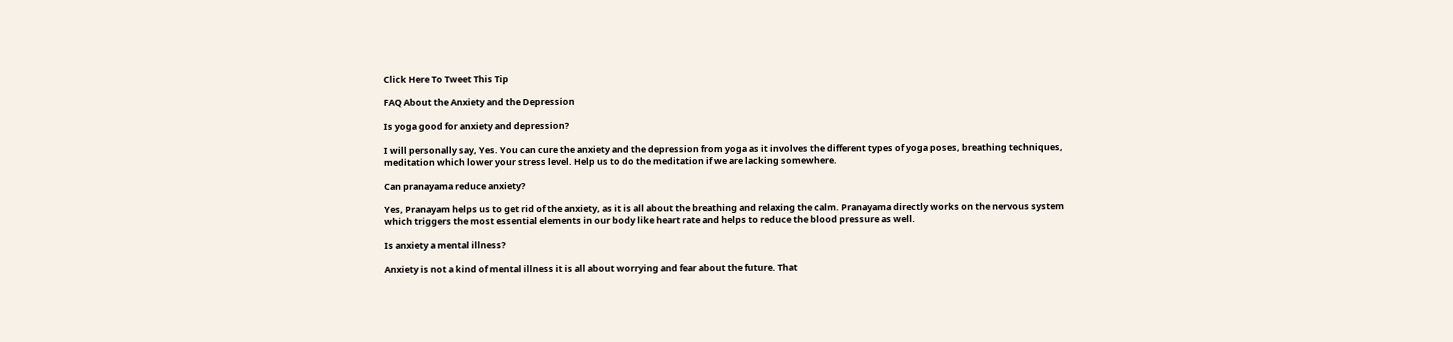Click Here To Tweet This Tip

FAQ About the Anxiety and the Depression

Is yoga good for anxiety and depression?

I will personally say, Yes. You can cure the anxiety and the depression from yoga as it involves the different types of yoga poses, breathing techniques, meditation which lower your stress level. Help us to do the meditation if we are lacking somewhere.

Can pranayama reduce anxiety?

Yes, Pranayam helps us to get rid of the anxiety, as it is all about the breathing and relaxing the calm. Pranayama directly works on the nervous system which triggers the most essential elements in our body like heart rate and helps to reduce the blood pressure as well.

Is anxiety a mental illness?

Anxiety is not a kind of mental illness it is all about worrying and fear about the future. That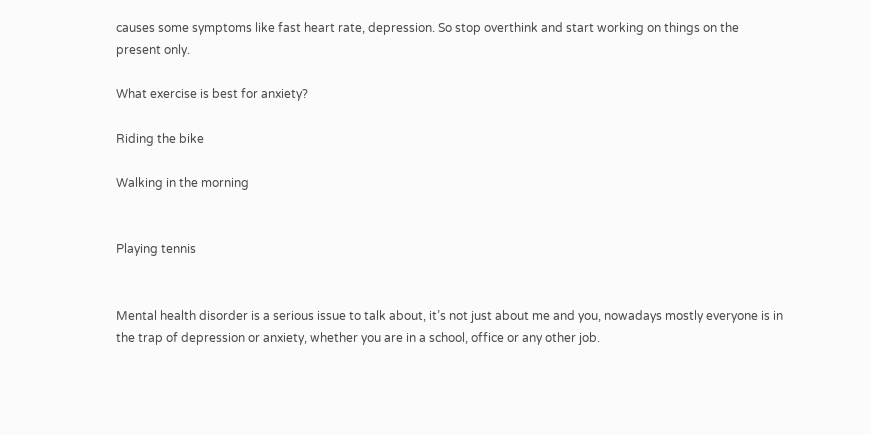causes some symptoms like fast heart rate, depression. So stop overthink and start working on things on the present only.

What exercise is best for anxiety?

Riding the bike

Walking in the morning


Playing tennis


Mental health disorder is a serious issue to talk about, it’s not just about me and you, nowadays mostly everyone is in the trap of depression or anxiety, whether you are in a school, office or any other job.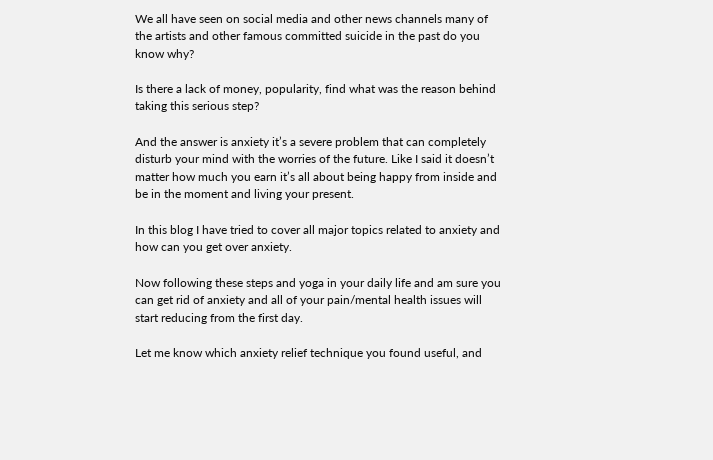We all have seen on social media and other news channels many of the artists and other famous committed suicide in the past do you know why?

Is there a lack of money, popularity, find what was the reason behind taking this serious step?

And the answer is anxiety it’s a severe problem that can completely disturb your mind with the worries of the future. Like I said it doesn’t matter how much you earn it’s all about being happy from inside and be in the moment and living your present.

In this blog I have tried to cover all major topics related to anxiety and how can you get over anxiety.

Now following these steps and yoga in your daily life and am sure you can get rid of anxiety and all of your pain/mental health issues will start reducing from the first day.

Let me know which anxiety relief technique you found useful, and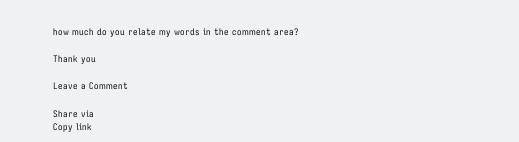how much do you relate my words in the comment area?

Thank you

Leave a Comment

Share via
Copy link